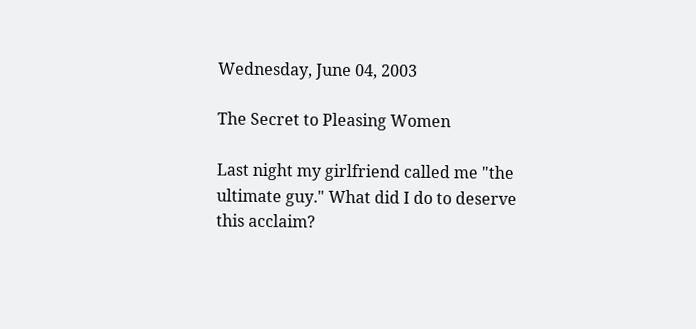Wednesday, June 04, 2003

The Secret to Pleasing Women

Last night my girlfriend called me "the ultimate guy." What did I do to deserve this acclaim?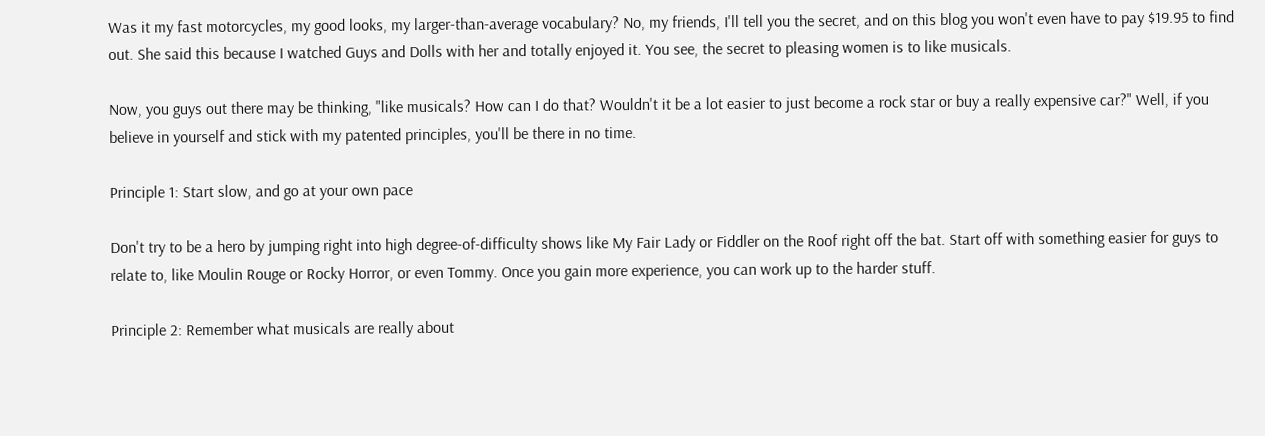Was it my fast motorcycles, my good looks, my larger-than-average vocabulary? No, my friends, I'll tell you the secret, and on this blog you won't even have to pay $19.95 to find out. She said this because I watched Guys and Dolls with her and totally enjoyed it. You see, the secret to pleasing women is to like musicals.

Now, you guys out there may be thinking, "like musicals? How can I do that? Wouldn't it be a lot easier to just become a rock star or buy a really expensive car?" Well, if you believe in yourself and stick with my patented principles, you'll be there in no time.

Principle 1: Start slow, and go at your own pace

Don't try to be a hero by jumping right into high degree-of-difficulty shows like My Fair Lady or Fiddler on the Roof right off the bat. Start off with something easier for guys to relate to, like Moulin Rouge or Rocky Horror, or even Tommy. Once you gain more experience, you can work up to the harder stuff.

Principle 2: Remember what musicals are really about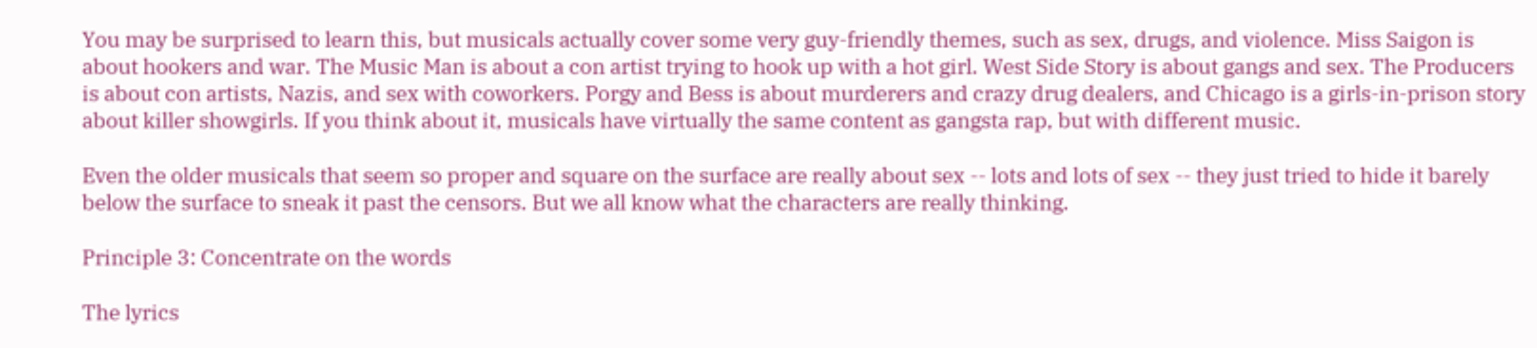You may be surprised to learn this, but musicals actually cover some very guy-friendly themes, such as sex, drugs, and violence. Miss Saigon is about hookers and war. The Music Man is about a con artist trying to hook up with a hot girl. West Side Story is about gangs and sex. The Producers is about con artists, Nazis, and sex with coworkers. Porgy and Bess is about murderers and crazy drug dealers, and Chicago is a girls-in-prison story about killer showgirls. If you think about it, musicals have virtually the same content as gangsta rap, but with different music.

Even the older musicals that seem so proper and square on the surface are really about sex -- lots and lots of sex -- they just tried to hide it barely below the surface to sneak it past the censors. But we all know what the characters are really thinking.

Principle 3: Concentrate on the words

The lyrics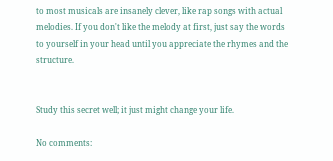to most musicals are insanely clever, like rap songs with actual melodies. If you don't like the melody at first, just say the words to yourself in your head until you appreciate the rhymes and the structure.


Study this secret well; it just might change your life.

No comments: